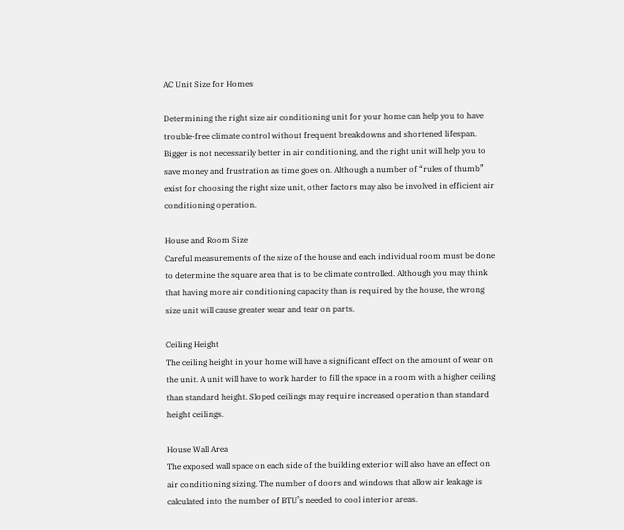AC Unit Size for Homes

Determining the right size air conditioning unit for your home can help you to have trouble-free climate control without frequent breakdowns and shortened lifespan. Bigger is not necessarily better in air conditioning, and the right unit will help you to save money and frustration as time goes on. Although a number of “rules of thumb” exist for choosing the right size unit, other factors may also be involved in efficient air conditioning operation.

House and Room Size
Careful measurements of the size of the house and each individual room must be done to determine the square area that is to be climate controlled. Although you may think that having more air conditioning capacity than is required by the house, the wrong size unit will cause greater wear and tear on parts.

Ceiling Height
The ceiling height in your home will have a significant effect on the amount of wear on the unit. A unit will have to work harder to fill the space in a room with a higher ceiling than standard height. Sloped ceilings may require increased operation than standard height ceilings.

House Wall Area
The exposed wall space on each side of the building exterior will also have an effect on air conditioning sizing. The number of doors and windows that allow air leakage is calculated into the number of BTU’s needed to cool interior areas.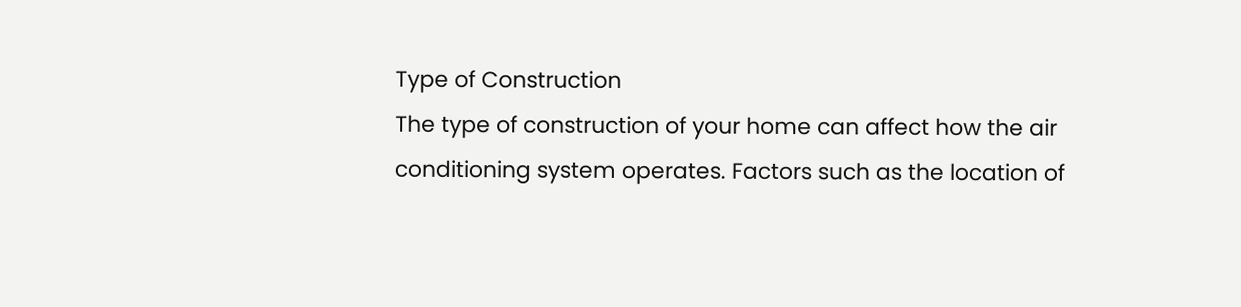Type of Construction
The type of construction of your home can affect how the air conditioning system operates. Factors such as the location of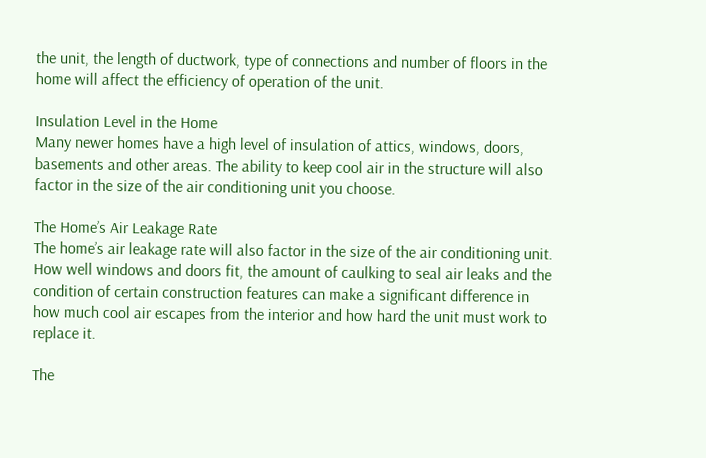the unit, the length of ductwork, type of connections and number of floors in the home will affect the efficiency of operation of the unit.

Insulation Level in the Home
Many newer homes have a high level of insulation of attics, windows, doors, basements and other areas. The ability to keep cool air in the structure will also factor in the size of the air conditioning unit you choose.

The Home’s Air Leakage Rate
The home’s air leakage rate will also factor in the size of the air conditioning unit. How well windows and doors fit, the amount of caulking to seal air leaks and the condition of certain construction features can make a significant difference in how much cool air escapes from the interior and how hard the unit must work to replace it.

The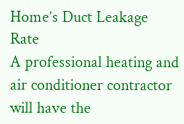Home’s Duct Leakage Rate
A professional heating and air conditioner contractor will have the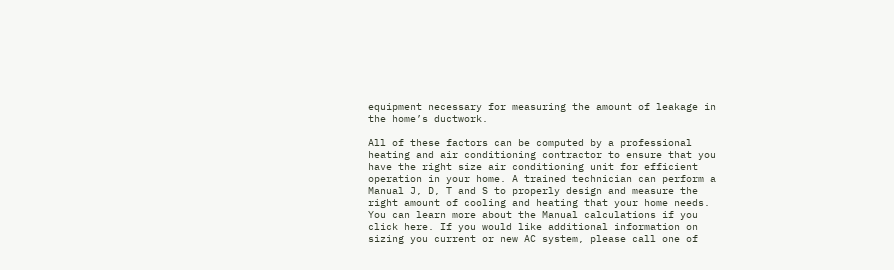equipment necessary for measuring the amount of leakage in the home’s ductwork.

All of these factors can be computed by a professional heating and air conditioning contractor to ensure that you have the right size air conditioning unit for efficient operation in your home. A trained technician can perform a Manual J, D, T and S to properly design and measure the right amount of cooling and heating that your home needs. You can learn more about the Manual calculations if you click here. If you would like additional information on sizing you current or new AC system, please call one of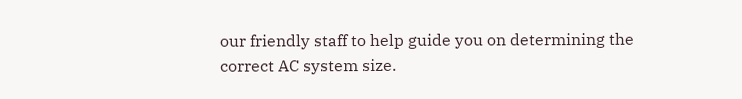our friendly staff to help guide you on determining the correct AC system size.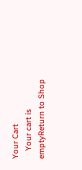Your Cart
    Your cart is emptyReturn to Shop